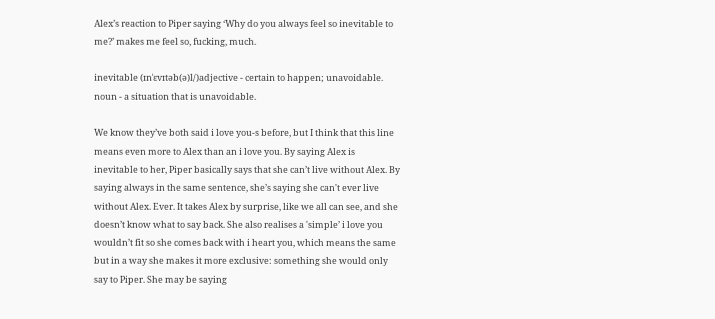Alex’s reaction to Piper saying ‘Why do you always feel so inevitable to me?’ makes me feel so, fucking, much.

inevitable (ɪnˈɛvɪtəb(ə)l/)adjective - certain to happen; unavoidable.
noun - a situation that is unavoidable.

We know they’ve both said i love you-s before, but I think that this line means even more to Alex than an i love you. By saying Alex is inevitable to her, Piper basically says that she can’t live without Alex. By saying always in the same sentence, she’s saying she can't ever live without Alex. Ever. It takes Alex by surprise, like we all can see, and she doesn’t know what to say back. She also realises a 'simple’ i love you wouldn’t fit so she comes back with i heart you, which means the same but in a way she makes it more exclusive: something she would only say to Piper. She may be saying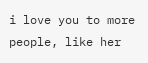i love you to more people, like her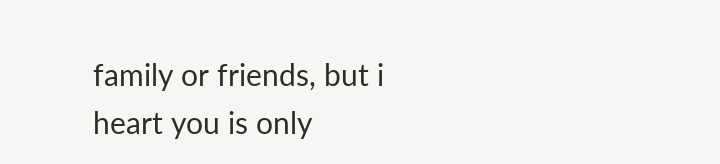family or friends, but i heart you is only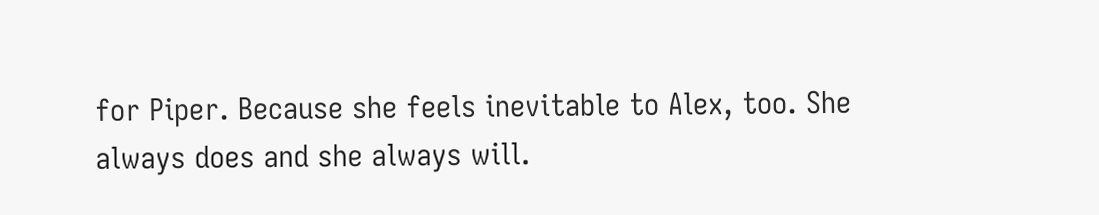for Piper. Because she feels inevitable to Alex, too. She always does and she always will.